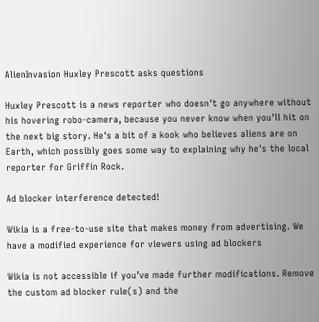AlienInvasion Huxley Prescott asks questions

Huxley Prescott is a news reporter who doesn't go anywhere without his hovering robo-camera, because you never know when you'll hit on the next big story. He's a bit of a kook who believes aliens are on Earth, which possibly goes some way to explaining why he's the local reporter for Griffin Rock.

Ad blocker interference detected!

Wikia is a free-to-use site that makes money from advertising. We have a modified experience for viewers using ad blockers

Wikia is not accessible if you’ve made further modifications. Remove the custom ad blocker rule(s) and the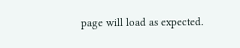page will load as expected.